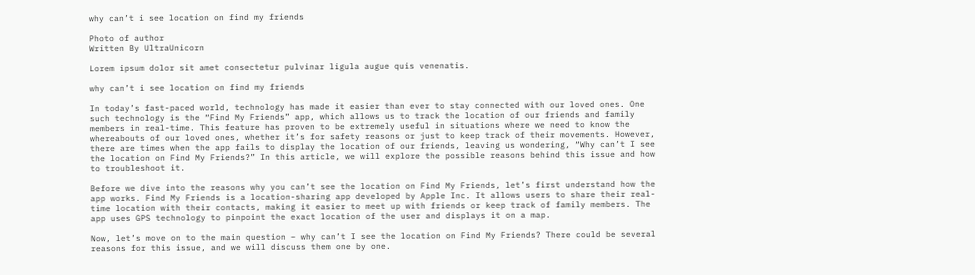why can’t i see location on find my friends

Photo of author
Written By UltraUnicorn

Lorem ipsum dolor sit amet consectetur pulvinar ligula augue quis venenatis.

why can’t i see location on find my friends

In today’s fast-paced world, technology has made it easier than ever to stay connected with our loved ones. One such technology is the “Find My Friends” app, which allows us to track the location of our friends and family members in real-time. This feature has proven to be extremely useful in situations where we need to know the whereabouts of our loved ones, whether it’s for safety reasons or just to keep track of their movements. However, there are times when the app fails to display the location of our friends, leaving us wondering, “Why can’t I see the location on Find My Friends?” In this article, we will explore the possible reasons behind this issue and how to troubleshoot it.

Before we dive into the reasons why you can’t see the location on Find My Friends, let’s first understand how the app works. Find My Friends is a location-sharing app developed by Apple Inc. It allows users to share their real-time location with their contacts, making it easier to meet up with friends or keep track of family members. The app uses GPS technology to pinpoint the exact location of the user and displays it on a map.

Now, let’s move on to the main question – why can’t I see the location on Find My Friends? There could be several reasons for this issue, and we will discuss them one by one.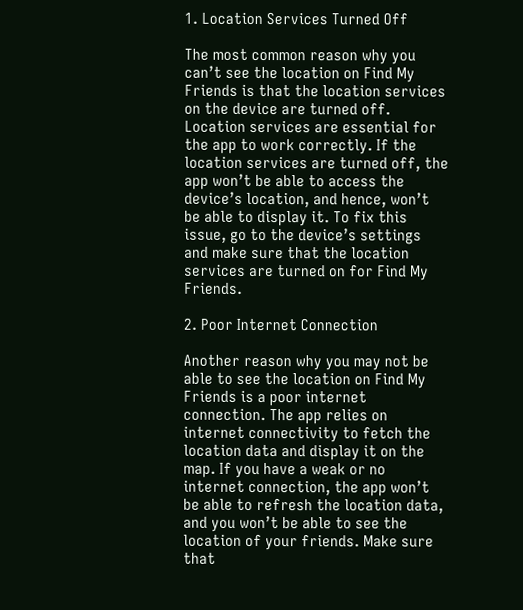1. Location Services Turned Off

The most common reason why you can’t see the location on Find My Friends is that the location services on the device are turned off. Location services are essential for the app to work correctly. If the location services are turned off, the app won’t be able to access the device’s location, and hence, won’t be able to display it. To fix this issue, go to the device’s settings and make sure that the location services are turned on for Find My Friends.

2. Poor Internet Connection

Another reason why you may not be able to see the location on Find My Friends is a poor internet connection. The app relies on internet connectivity to fetch the location data and display it on the map. If you have a weak or no internet connection, the app won’t be able to refresh the location data, and you won’t be able to see the location of your friends. Make sure that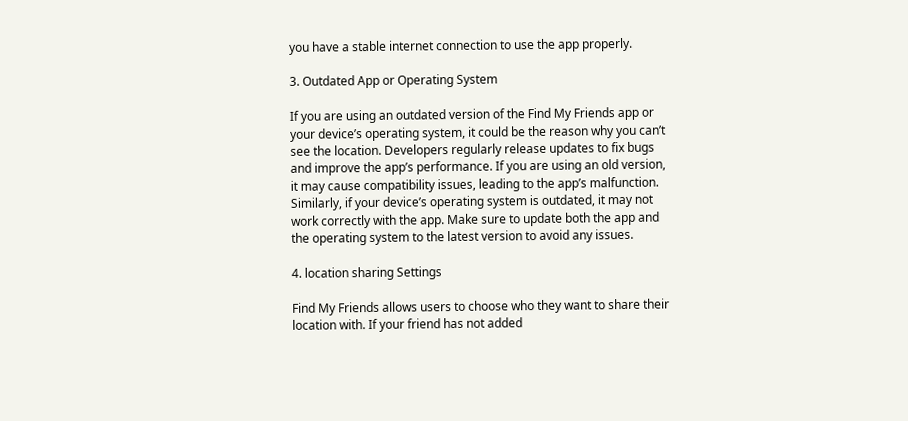you have a stable internet connection to use the app properly.

3. Outdated App or Operating System

If you are using an outdated version of the Find My Friends app or your device’s operating system, it could be the reason why you can’t see the location. Developers regularly release updates to fix bugs and improve the app’s performance. If you are using an old version, it may cause compatibility issues, leading to the app’s malfunction. Similarly, if your device’s operating system is outdated, it may not work correctly with the app. Make sure to update both the app and the operating system to the latest version to avoid any issues.

4. location sharing Settings

Find My Friends allows users to choose who they want to share their location with. If your friend has not added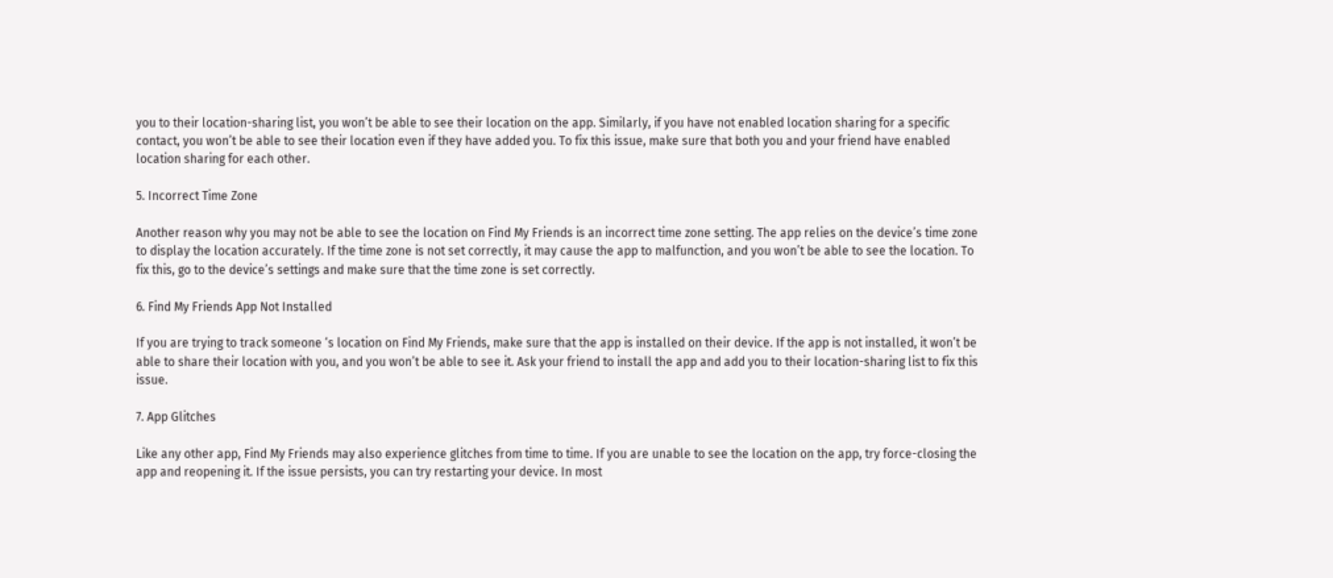you to their location-sharing list, you won’t be able to see their location on the app. Similarly, if you have not enabled location sharing for a specific contact, you won’t be able to see their location even if they have added you. To fix this issue, make sure that both you and your friend have enabled location sharing for each other.

5. Incorrect Time Zone

Another reason why you may not be able to see the location on Find My Friends is an incorrect time zone setting. The app relies on the device’s time zone to display the location accurately. If the time zone is not set correctly, it may cause the app to malfunction, and you won’t be able to see the location. To fix this, go to the device’s settings and make sure that the time zone is set correctly.

6. Find My Friends App Not Installed

If you are trying to track someone ‘s location on Find My Friends, make sure that the app is installed on their device. If the app is not installed, it won’t be able to share their location with you, and you won’t be able to see it. Ask your friend to install the app and add you to their location-sharing list to fix this issue.

7. App Glitches

Like any other app, Find My Friends may also experience glitches from time to time. If you are unable to see the location on the app, try force-closing the app and reopening it. If the issue persists, you can try restarting your device. In most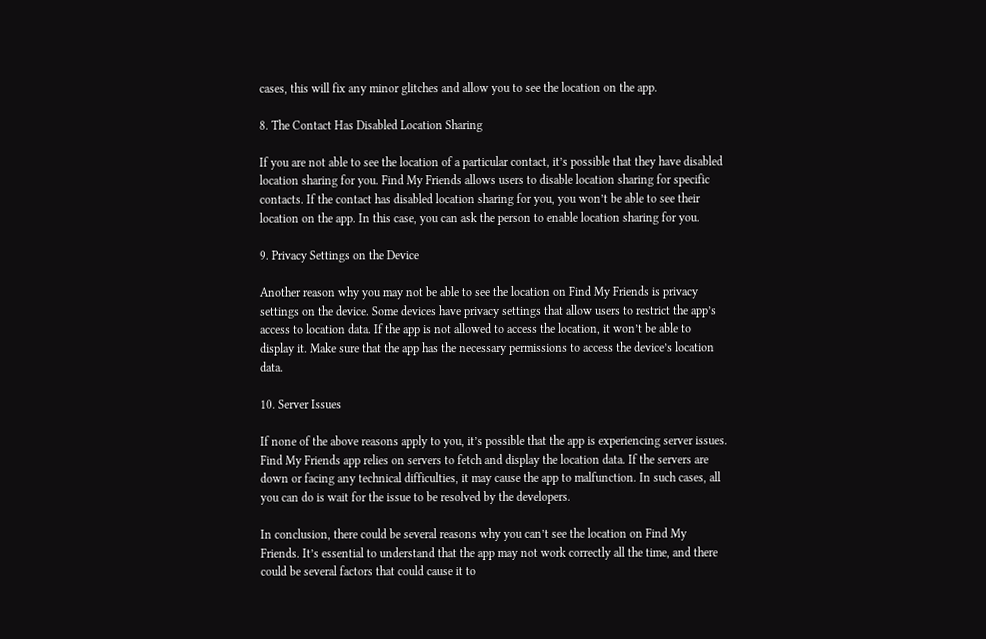cases, this will fix any minor glitches and allow you to see the location on the app.

8. The Contact Has Disabled Location Sharing

If you are not able to see the location of a particular contact, it’s possible that they have disabled location sharing for you. Find My Friends allows users to disable location sharing for specific contacts. If the contact has disabled location sharing for you, you won’t be able to see their location on the app. In this case, you can ask the person to enable location sharing for you.

9. Privacy Settings on the Device

Another reason why you may not be able to see the location on Find My Friends is privacy settings on the device. Some devices have privacy settings that allow users to restrict the app’s access to location data. If the app is not allowed to access the location, it won’t be able to display it. Make sure that the app has the necessary permissions to access the device’s location data.

10. Server Issues

If none of the above reasons apply to you, it’s possible that the app is experiencing server issues. Find My Friends app relies on servers to fetch and display the location data. If the servers are down or facing any technical difficulties, it may cause the app to malfunction. In such cases, all you can do is wait for the issue to be resolved by the developers.

In conclusion, there could be several reasons why you can’t see the location on Find My Friends. It’s essential to understand that the app may not work correctly all the time, and there could be several factors that could cause it to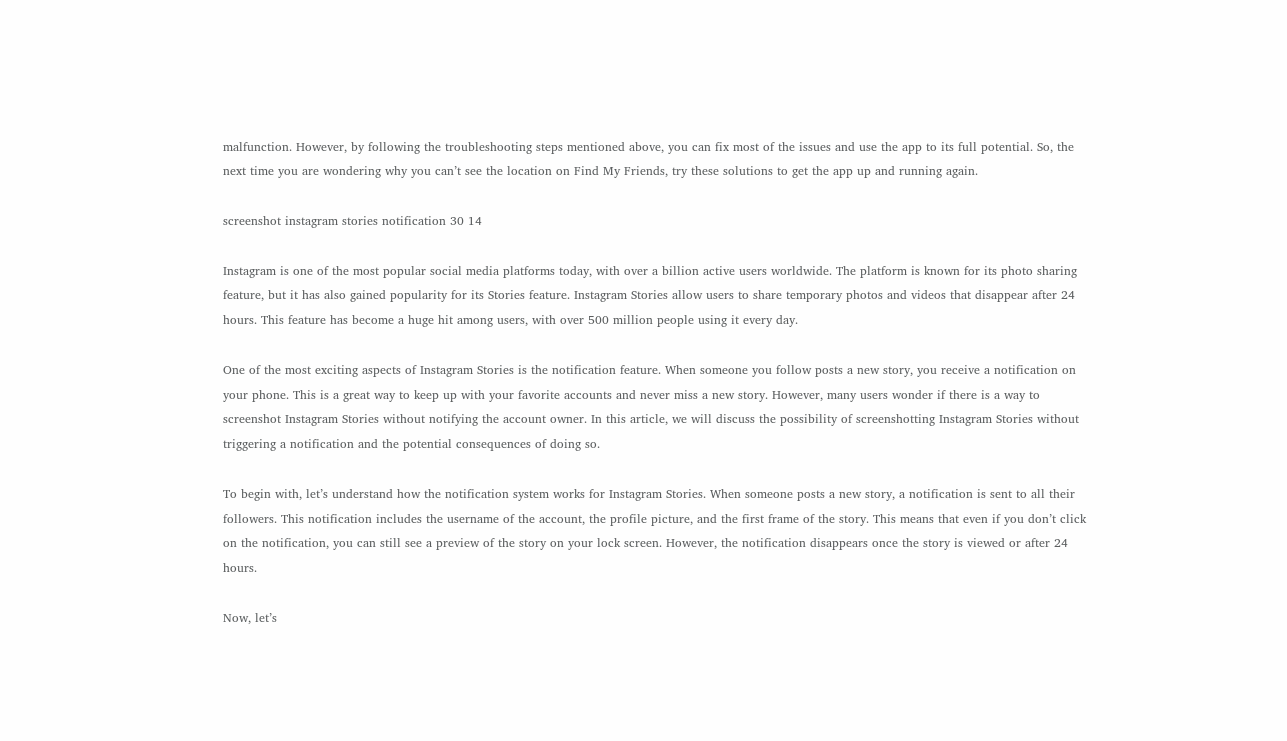malfunction. However, by following the troubleshooting steps mentioned above, you can fix most of the issues and use the app to its full potential. So, the next time you are wondering why you can’t see the location on Find My Friends, try these solutions to get the app up and running again.

screenshot instagram stories notification 30 14

Instagram is one of the most popular social media platforms today, with over a billion active users worldwide. The platform is known for its photo sharing feature, but it has also gained popularity for its Stories feature. Instagram Stories allow users to share temporary photos and videos that disappear after 24 hours. This feature has become a huge hit among users, with over 500 million people using it every day.

One of the most exciting aspects of Instagram Stories is the notification feature. When someone you follow posts a new story, you receive a notification on your phone. This is a great way to keep up with your favorite accounts and never miss a new story. However, many users wonder if there is a way to screenshot Instagram Stories without notifying the account owner. In this article, we will discuss the possibility of screenshotting Instagram Stories without triggering a notification and the potential consequences of doing so.

To begin with, let’s understand how the notification system works for Instagram Stories. When someone posts a new story, a notification is sent to all their followers. This notification includes the username of the account, the profile picture, and the first frame of the story. This means that even if you don’t click on the notification, you can still see a preview of the story on your lock screen. However, the notification disappears once the story is viewed or after 24 hours.

Now, let’s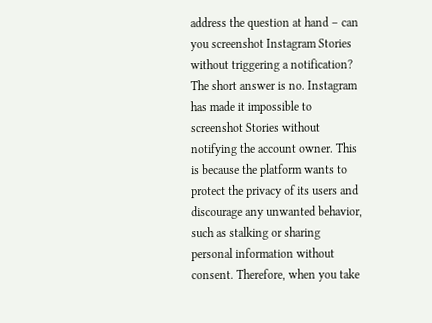address the question at hand – can you screenshot Instagram Stories without triggering a notification? The short answer is no. Instagram has made it impossible to screenshot Stories without notifying the account owner. This is because the platform wants to protect the privacy of its users and discourage any unwanted behavior, such as stalking or sharing personal information without consent. Therefore, when you take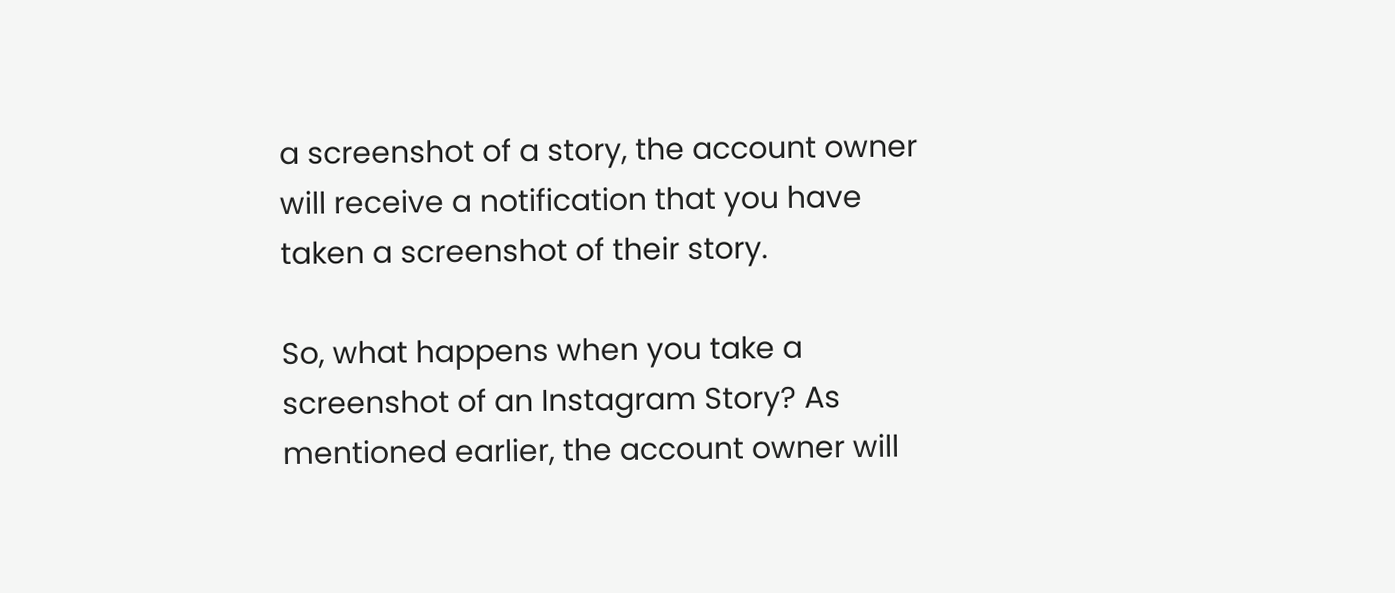a screenshot of a story, the account owner will receive a notification that you have taken a screenshot of their story.

So, what happens when you take a screenshot of an Instagram Story? As mentioned earlier, the account owner will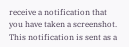receive a notification that you have taken a screenshot. This notification is sent as a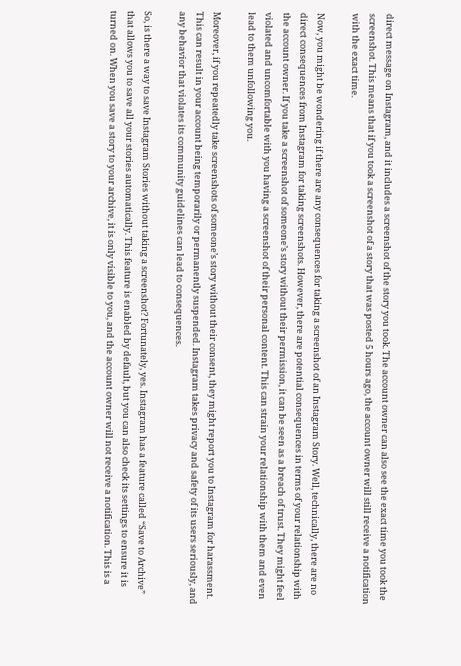direct message on Instagram, and it includes a screenshot of the story you took. The account owner can also see the exact time you took the screenshot. This means that if you took a screenshot of a story that was posted 5 hours ago, the account owner will still receive a notification with the exact time.

Now, you might be wondering if there are any consequences for taking a screenshot of an Instagram Story. Well, technically, there are no direct consequences from Instagram for taking screenshots. However, there are potential consequences in terms of your relationship with the account owner. If you take a screenshot of someone’s story without their permission, it can be seen as a breach of trust. They might feel violated and uncomfortable with you having a screenshot of their personal content. This can strain your relationship with them and even lead to them unfollowing you.

Moreover, if you repeatedly take screenshots of someone’s story without their consent, they might report you to Instagram for harassment. This can result in your account being temporarily or permanently suspended. Instagram takes privacy and safety of its users seriously, and any behavior that violates its community guidelines can lead to consequences.

So, is there a way to save Instagram Stories without taking a screenshot? Fortunately, yes. Instagram has a feature called “Save to Archive” that allows you to save all your stories automatically. This feature is enabled by default, but you can also check its settings to ensure it is turned on. When you save a story to your archive, it is only visible to you, and the account owner will not receive a notification. This is a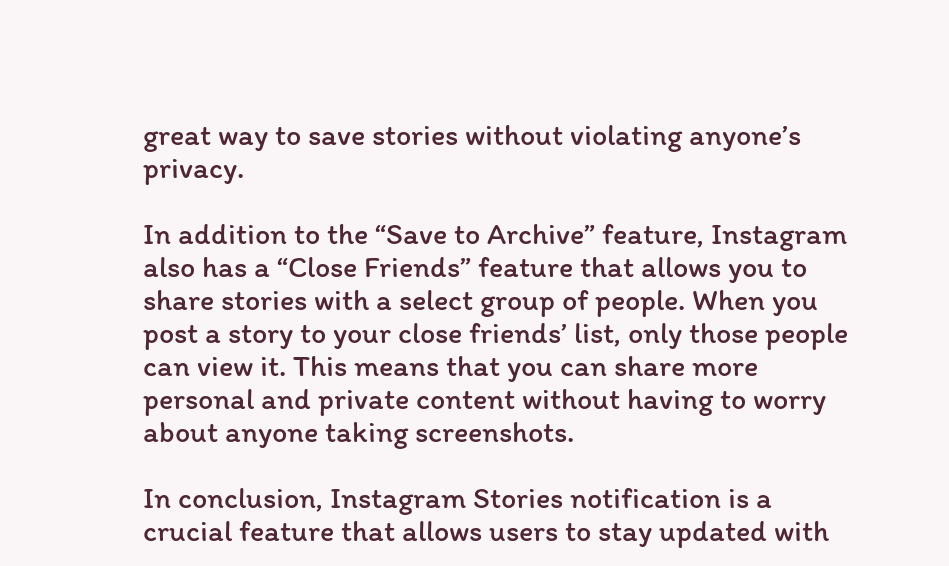great way to save stories without violating anyone’s privacy.

In addition to the “Save to Archive” feature, Instagram also has a “Close Friends” feature that allows you to share stories with a select group of people. When you post a story to your close friends’ list, only those people can view it. This means that you can share more personal and private content without having to worry about anyone taking screenshots.

In conclusion, Instagram Stories notification is a crucial feature that allows users to stay updated with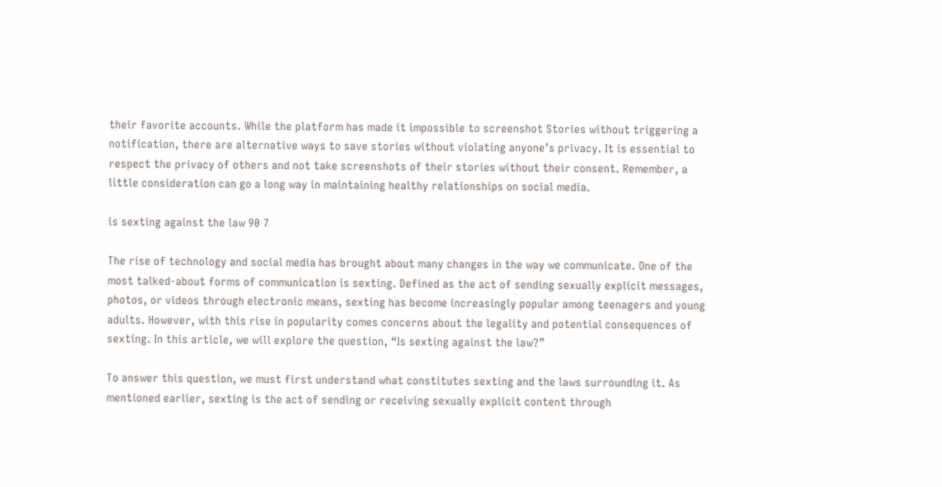their favorite accounts. While the platform has made it impossible to screenshot Stories without triggering a notification, there are alternative ways to save stories without violating anyone’s privacy. It is essential to respect the privacy of others and not take screenshots of their stories without their consent. Remember, a little consideration can go a long way in maintaining healthy relationships on social media.

is sexting against the law 90 7

The rise of technology and social media has brought about many changes in the way we communicate. One of the most talked-about forms of communication is sexting. Defined as the act of sending sexually explicit messages, photos, or videos through electronic means, sexting has become increasingly popular among teenagers and young adults. However, with this rise in popularity comes concerns about the legality and potential consequences of sexting. In this article, we will explore the question, “Is sexting against the law?”

To answer this question, we must first understand what constitutes sexting and the laws surrounding it. As mentioned earlier, sexting is the act of sending or receiving sexually explicit content through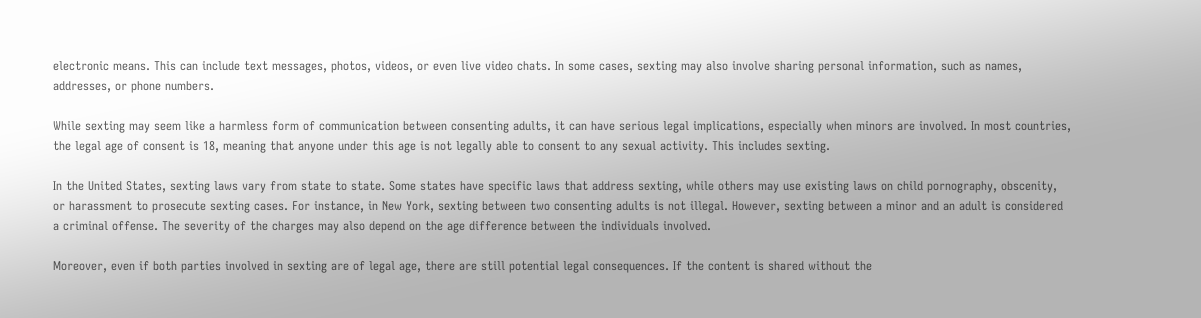electronic means. This can include text messages, photos, videos, or even live video chats. In some cases, sexting may also involve sharing personal information, such as names, addresses, or phone numbers.

While sexting may seem like a harmless form of communication between consenting adults, it can have serious legal implications, especially when minors are involved. In most countries, the legal age of consent is 18, meaning that anyone under this age is not legally able to consent to any sexual activity. This includes sexting.

In the United States, sexting laws vary from state to state. Some states have specific laws that address sexting, while others may use existing laws on child pornography, obscenity, or harassment to prosecute sexting cases. For instance, in New York, sexting between two consenting adults is not illegal. However, sexting between a minor and an adult is considered a criminal offense. The severity of the charges may also depend on the age difference between the individuals involved.

Moreover, even if both parties involved in sexting are of legal age, there are still potential legal consequences. If the content is shared without the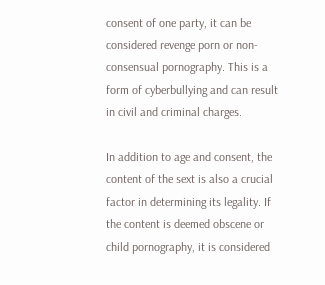consent of one party, it can be considered revenge porn or non-consensual pornography. This is a form of cyberbullying and can result in civil and criminal charges.

In addition to age and consent, the content of the sext is also a crucial factor in determining its legality. If the content is deemed obscene or child pornography, it is considered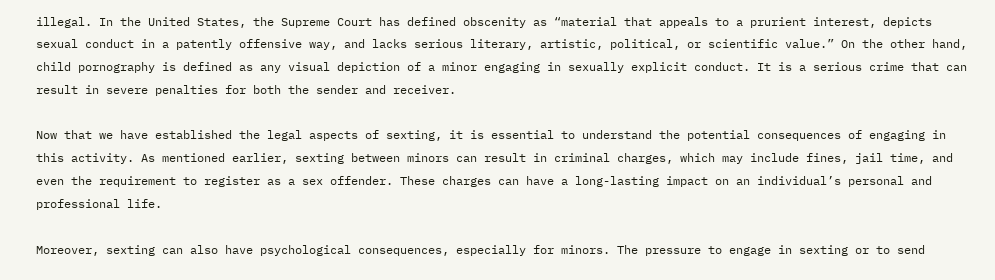illegal. In the United States, the Supreme Court has defined obscenity as “material that appeals to a prurient interest, depicts sexual conduct in a patently offensive way, and lacks serious literary, artistic, political, or scientific value.” On the other hand, child pornography is defined as any visual depiction of a minor engaging in sexually explicit conduct. It is a serious crime that can result in severe penalties for both the sender and receiver.

Now that we have established the legal aspects of sexting, it is essential to understand the potential consequences of engaging in this activity. As mentioned earlier, sexting between minors can result in criminal charges, which may include fines, jail time, and even the requirement to register as a sex offender. These charges can have a long-lasting impact on an individual’s personal and professional life.

Moreover, sexting can also have psychological consequences, especially for minors. The pressure to engage in sexting or to send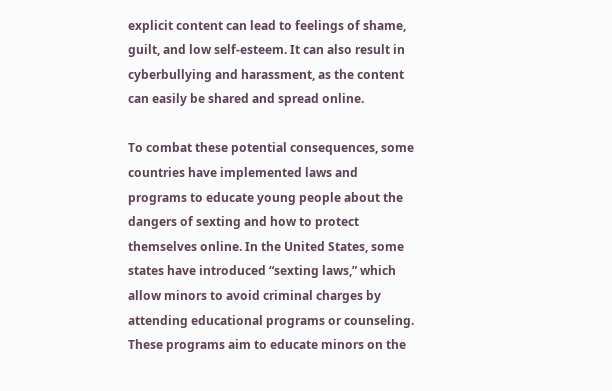explicit content can lead to feelings of shame, guilt, and low self-esteem. It can also result in cyberbullying and harassment, as the content can easily be shared and spread online.

To combat these potential consequences, some countries have implemented laws and programs to educate young people about the dangers of sexting and how to protect themselves online. In the United States, some states have introduced “sexting laws,” which allow minors to avoid criminal charges by attending educational programs or counseling. These programs aim to educate minors on the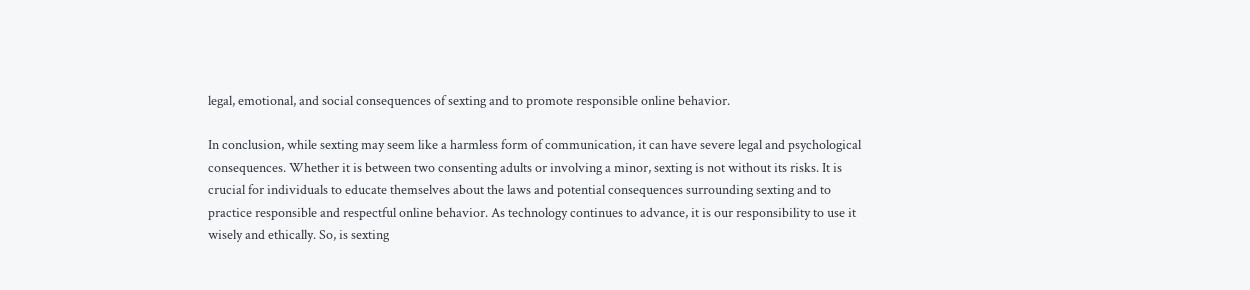legal, emotional, and social consequences of sexting and to promote responsible online behavior.

In conclusion, while sexting may seem like a harmless form of communication, it can have severe legal and psychological consequences. Whether it is between two consenting adults or involving a minor, sexting is not without its risks. It is crucial for individuals to educate themselves about the laws and potential consequences surrounding sexting and to practice responsible and respectful online behavior. As technology continues to advance, it is our responsibility to use it wisely and ethically. So, is sexting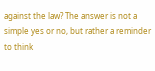against the law? The answer is not a simple yes or no, but rather a reminder to think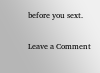before you sext.

Leave a Comment